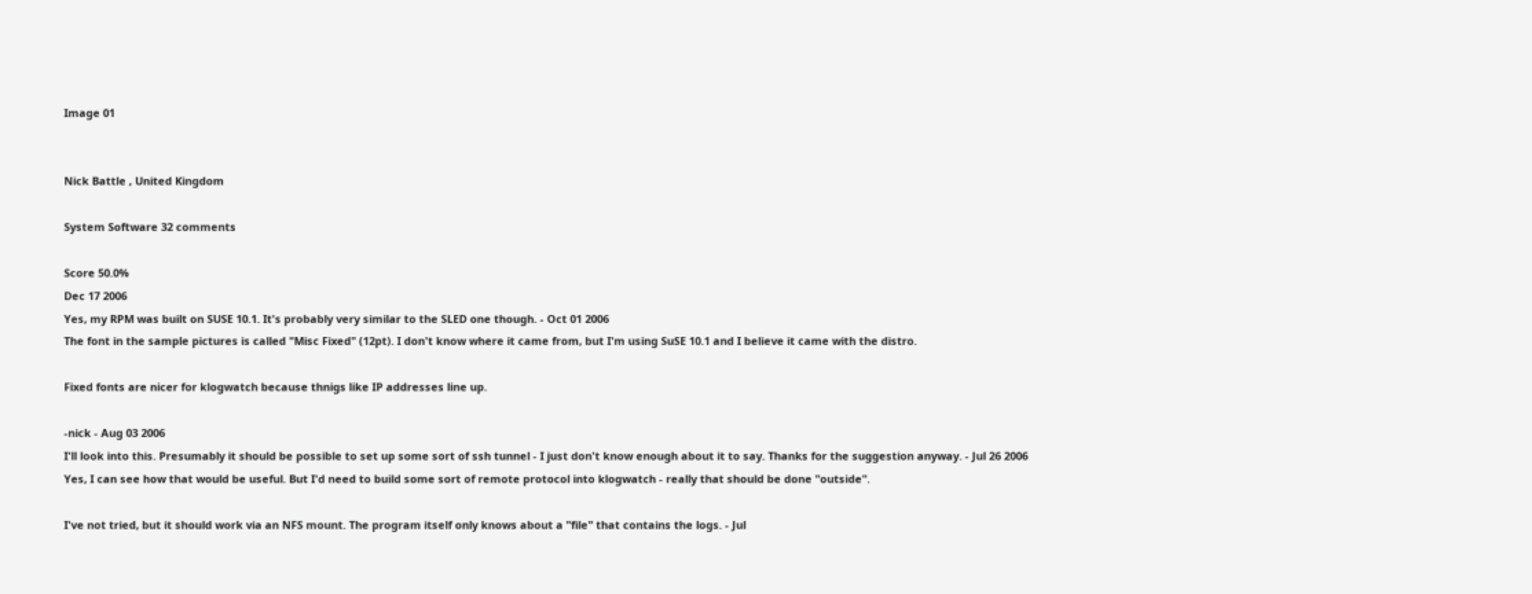Image 01


Nick Battle , United Kingdom

System Software 32 comments

Score 50.0%
Dec 17 2006
Yes, my RPM was built on SUSE 10.1. It's probably very similar to the SLED one though. - Oct 01 2006
The font in the sample pictures is called "Misc Fixed" (12pt). I don't know where it came from, but I'm using SuSE 10.1 and I believe it came with the distro.

Fixed fonts are nicer for klogwatch because thnigs like IP addresses line up.

-nick - Aug 03 2006
I'll look into this. Presumably it should be possible to set up some sort of ssh tunnel - I just don't know enough about it to say. Thanks for the suggestion anyway. - Jul 26 2006
Yes, I can see how that would be useful. But I'd need to build some sort of remote protocol into klogwatch - really that should be done "outside".

I've not tried, but it should work via an NFS mount. The program itself only knows about a "file" that contains the logs. - Jul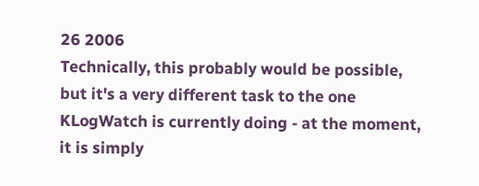26 2006
Technically, this probably would be possible, but it's a very different task to the one KLogWatch is currently doing - at the moment, it is simply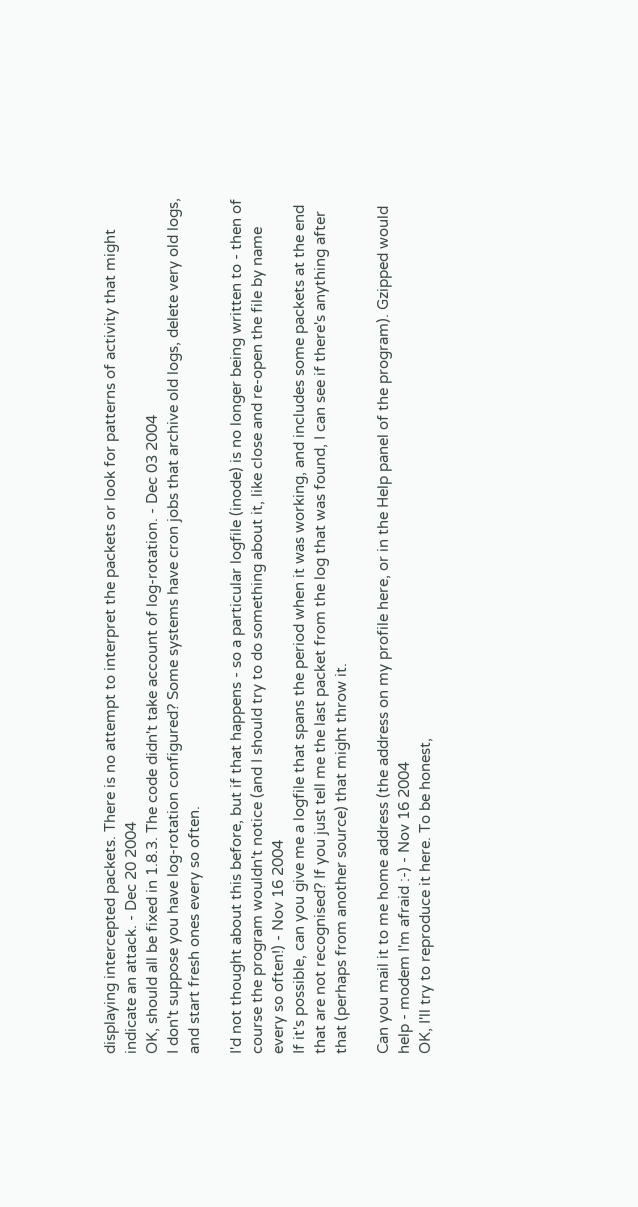displaying intercepted packets. There is no attempt to interpret the packets or look for patterns of activity that might indicate an attack. - Dec 20 2004
OK, should all be fixed in 1.8.3. The code didn't take account of log-rotation. - Dec 03 2004
I don't suppose you have log-rotation configured? Some systems have cron jobs that archive old logs, delete very old logs, and start fresh ones every so often.

I'd not thought about this before, but if that happens - so a particular logfile (inode) is no longer being written to - then of course the program wouldn't notice (and I should try to do something about it, like close and re-open the file by name every so often!) - Nov 16 2004
If it's possible, can you give me a logfile that spans the period when it was working, and includes some packets at the end that are not recognised? If you just tell me the last packet from the log that was found, I can see if there's anything after that (perhaps from another source) that might throw it.

Can you mail it to me home address (the address on my profile here, or in the Help panel of the program). Gzipped would help - modem I'm afraid :-) - Nov 16 2004
OK, I'll try to reproduce it here. To be honest,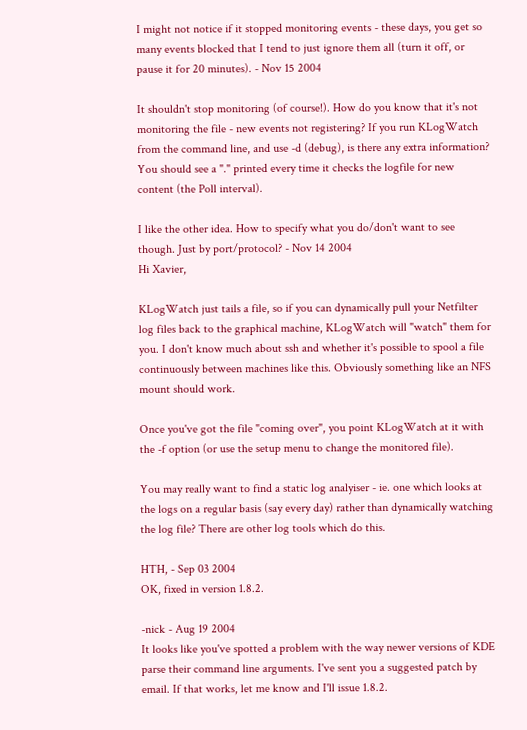I might not notice if it stopped monitoring events - these days, you get so many events blocked that I tend to just ignore them all (turn it off, or pause it for 20 minutes). - Nov 15 2004

It shouldn't stop monitoring (of course!). How do you know that it's not monitoring the file - new events not registering? If you run KLogWatch from the command line, and use -d (debug), is there any extra information? You should see a "." printed every time it checks the logfile for new content (the Poll interval).

I like the other idea. How to specify what you do/don't want to see though. Just by port/protocol? - Nov 14 2004
Hi Xavier,

KLogWatch just tails a file, so if you can dynamically pull your Netfilter log files back to the graphical machine, KLogWatch will "watch" them for you. I don't know much about ssh and whether it's possible to spool a file continuously between machines like this. Obviously something like an NFS mount should work.

Once you've got the file "coming over", you point KLogWatch at it with the -f option (or use the setup menu to change the monitored file).

You may really want to find a static log analyiser - ie. one which looks at the logs on a regular basis (say every day) rather than dynamically watching the log file? There are other log tools which do this.

HTH, - Sep 03 2004
OK, fixed in version 1.8.2.

-nick - Aug 19 2004
It looks like you've spotted a problem with the way newer versions of KDE parse their command line arguments. I've sent you a suggested patch by email. If that works, let me know and I'll issue 1.8.2.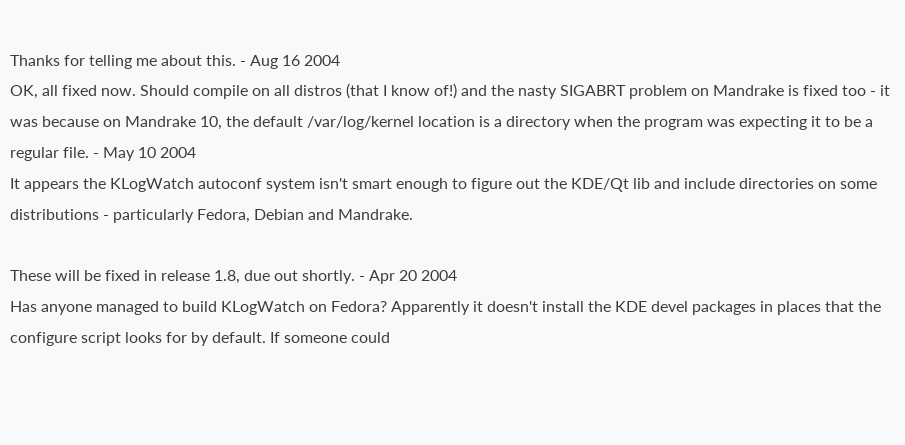Thanks for telling me about this. - Aug 16 2004
OK, all fixed now. Should compile on all distros (that I know of!) and the nasty SIGABRT problem on Mandrake is fixed too - it was because on Mandrake 10, the default /var/log/kernel location is a directory when the program was expecting it to be a regular file. - May 10 2004
It appears the KLogWatch autoconf system isn't smart enough to figure out the KDE/Qt lib and include directories on some distributions - particularly Fedora, Debian and Mandrake.

These will be fixed in release 1.8, due out shortly. - Apr 20 2004
Has anyone managed to build KLogWatch on Fedora? Apparently it doesn't install the KDE devel packages in places that the configure script looks for by default. If someone could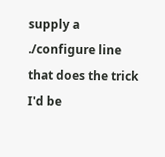supply a ./configure line that does the trick I'd be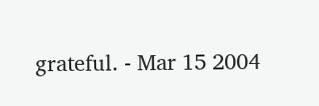grateful. - Mar 15 2004